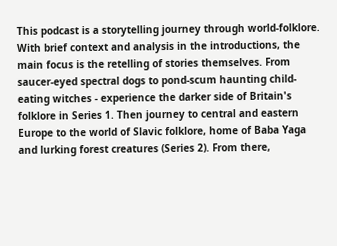This podcast is a storytelling journey through world-folklore. With brief context and analysis in the introductions, the main focus is the retelling of stories themselves. From saucer-eyed spectral dogs to pond-scum haunting child-eating witches - experience the darker side of Britain's folklore in Series 1. Then journey to central and eastern Europe to the world of Slavic folklore, home of Baba Yaga and lurking forest creatures (Series 2). From there,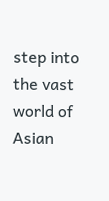step into the vast world of Asian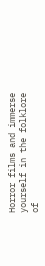Horror films and immerse yourself in the folklore of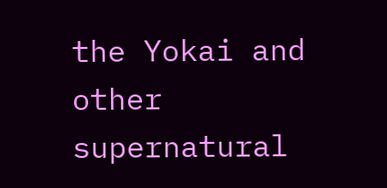the Yokai and other supernatural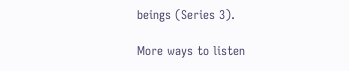beings (Series 3).

More ways to listen